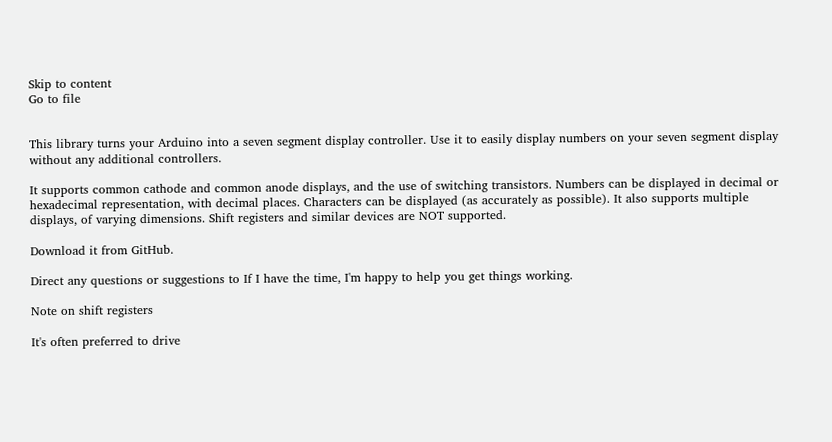Skip to content
Go to file


This library turns your Arduino into a seven segment display controller. Use it to easily display numbers on your seven segment display without any additional controllers.

It supports common cathode and common anode displays, and the use of switching transistors. Numbers can be displayed in decimal or hexadecimal representation, with decimal places. Characters can be displayed (as accurately as possible). It also supports multiple displays, of varying dimensions. Shift registers and similar devices are NOT supported.

Download it from GitHub.

Direct any questions or suggestions to If I have the time, I'm happy to help you get things working.

Note on shift registers

It's often preferred to drive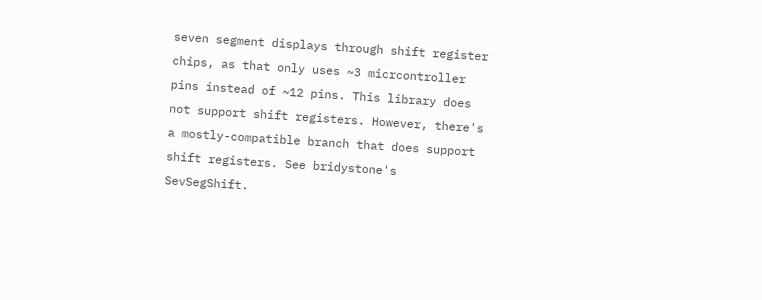seven segment displays through shift register chips, as that only uses ~3 micrcontroller pins instead of ~12 pins. This library does not support shift registers. However, there's a mostly-compatible branch that does support shift registers. See bridystone's SevSegShift.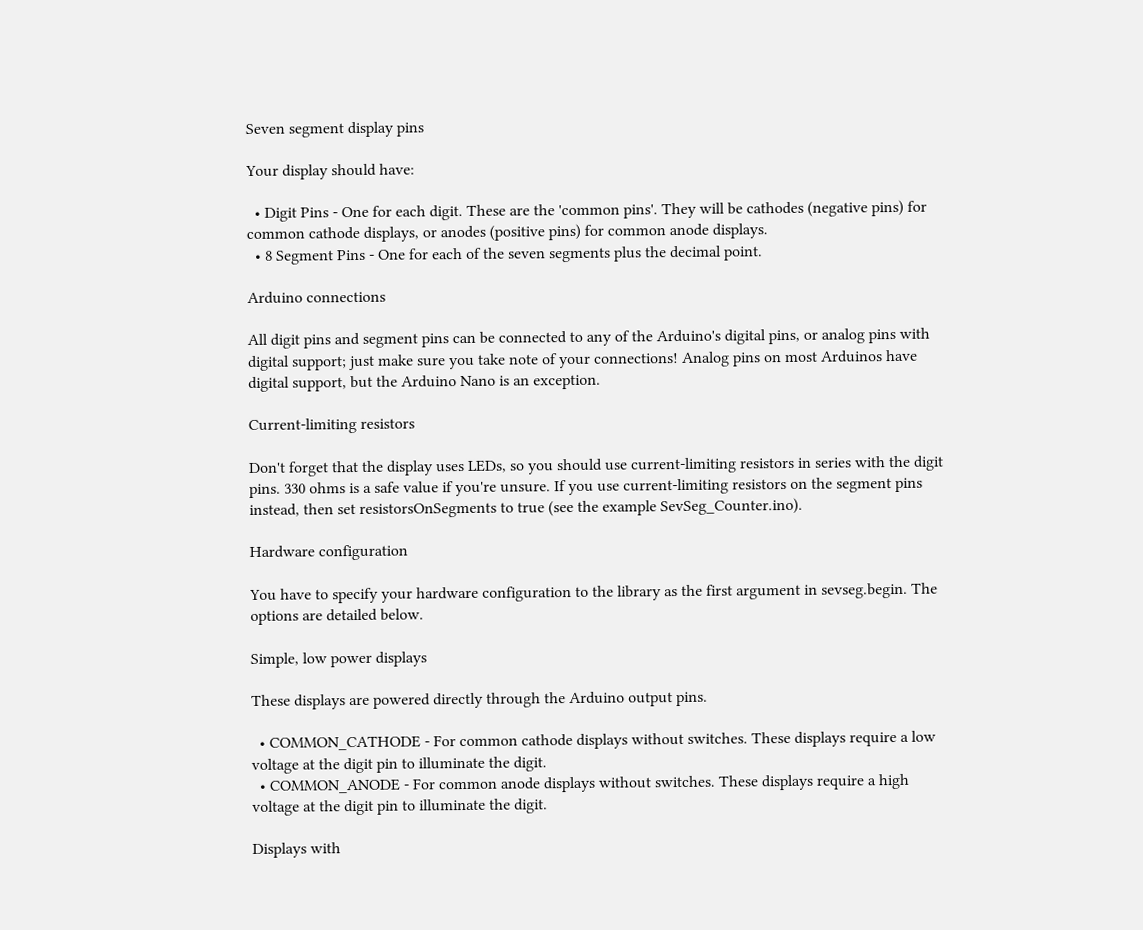Seven segment display pins

Your display should have:

  • Digit Pins - One for each digit. These are the 'common pins'. They will be cathodes (negative pins) for common cathode displays, or anodes (positive pins) for common anode displays.
  • 8 Segment Pins - One for each of the seven segments plus the decimal point.

Arduino connections

All digit pins and segment pins can be connected to any of the Arduino's digital pins, or analog pins with digital support; just make sure you take note of your connections! Analog pins on most Arduinos have digital support, but the Arduino Nano is an exception.

Current-limiting resistors

Don't forget that the display uses LEDs, so you should use current-limiting resistors in series with the digit pins. 330 ohms is a safe value if you're unsure. If you use current-limiting resistors on the segment pins instead, then set resistorsOnSegments to true (see the example SevSeg_Counter.ino).

Hardware configuration

You have to specify your hardware configuration to the library as the first argument in sevseg.begin. The options are detailed below.

Simple, low power displays

These displays are powered directly through the Arduino output pins.

  • COMMON_CATHODE - For common cathode displays without switches. These displays require a low voltage at the digit pin to illuminate the digit.
  • COMMON_ANODE - For common anode displays without switches. These displays require a high voltage at the digit pin to illuminate the digit.

Displays with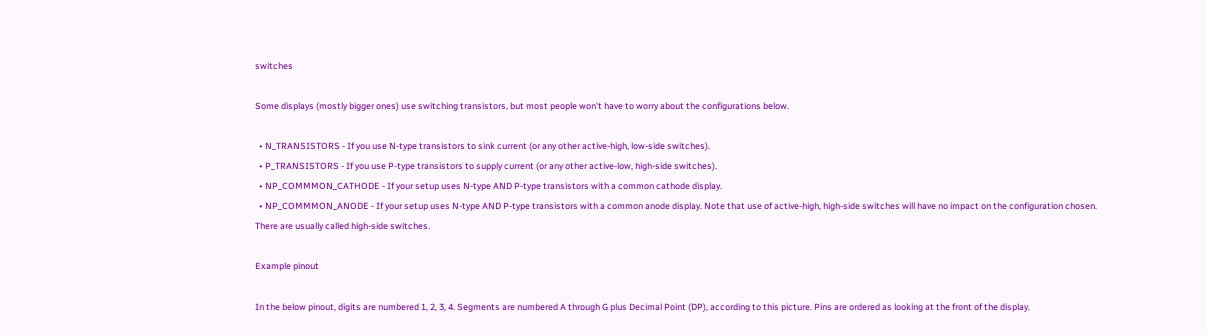switches

Some displays (mostly bigger ones) use switching transistors, but most people won't have to worry about the configurations below.

  • N_TRANSISTORS - If you use N-type transistors to sink current (or any other active-high, low-side switches).
  • P_TRANSISTORS - If you use P-type transistors to supply current (or any other active-low, high-side switches).
  • NP_COMMMON_CATHODE - If your setup uses N-type AND P-type transistors with a common cathode display.
  • NP_COMMMON_ANODE - If your setup uses N-type AND P-type transistors with a common anode display. Note that use of active-high, high-side switches will have no impact on the configuration chosen. There are usually called high-side switches.

Example pinout

In the below pinout, digits are numbered 1, 2, 3, 4. Segments are numbered A through G plus Decimal Point (DP), according to this picture. Pins are ordered as looking at the front of the display.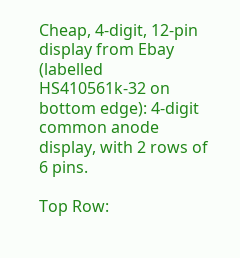Cheap, 4-digit, 12-pin display from Ebay (labelled HS410561k-32 on bottom edge): 4-digit common anode display, with 2 rows of 6 pins.

Top Row: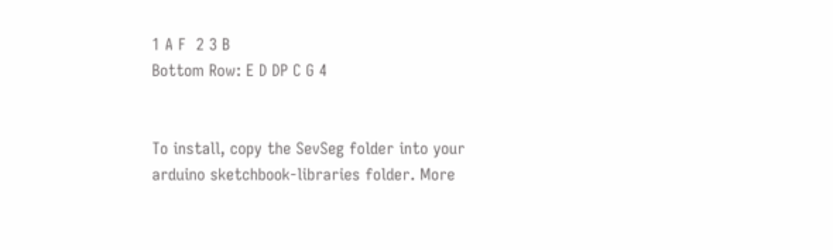1 A F  2 3 B
Bottom Row: E D DP C G 4


To install, copy the SevSeg folder into your arduino sketchbook-libraries folder. More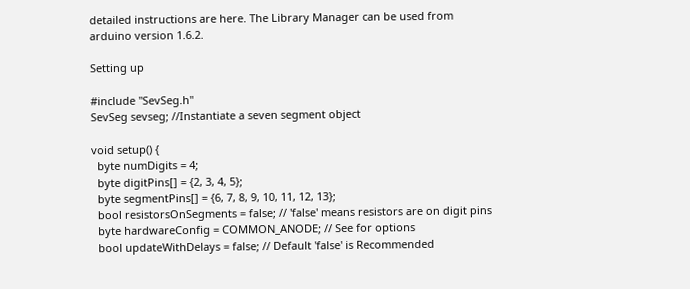detailed instructions are here. The Library Manager can be used from arduino version 1.6.2.

Setting up

#include "SevSeg.h"
SevSeg sevseg; //Instantiate a seven segment object

void setup() {
  byte numDigits = 4;
  byte digitPins[] = {2, 3, 4, 5};
  byte segmentPins[] = {6, 7, 8, 9, 10, 11, 12, 13};
  bool resistorsOnSegments = false; // 'false' means resistors are on digit pins
  byte hardwareConfig = COMMON_ANODE; // See for options
  bool updateWithDelays = false; // Default 'false' is Recommended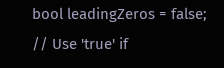bool leadingZeros = false; // Use 'true' if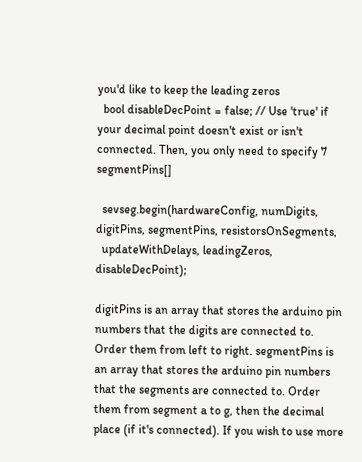you'd like to keep the leading zeros
  bool disableDecPoint = false; // Use 'true' if your decimal point doesn't exist or isn't connected. Then, you only need to specify 7 segmentPins[]

  sevseg.begin(hardwareConfig, numDigits, digitPins, segmentPins, resistorsOnSegments,
  updateWithDelays, leadingZeros, disableDecPoint);

digitPins is an array that stores the arduino pin numbers that the digits are connected to. Order them from left to right. segmentPins is an array that stores the arduino pin numbers that the segments are connected to. Order them from segment a to g, then the decimal place (if it's connected). If you wish to use more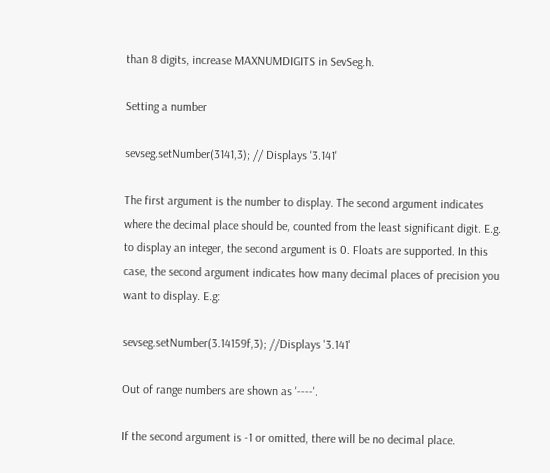than 8 digits, increase MAXNUMDIGITS in SevSeg.h.

Setting a number

sevseg.setNumber(3141,3); // Displays '3.141'

The first argument is the number to display. The second argument indicates where the decimal place should be, counted from the least significant digit. E.g. to display an integer, the second argument is 0. Floats are supported. In this case, the second argument indicates how many decimal places of precision you want to display. E.g:

sevseg.setNumber(3.14159f,3); //Displays '3.141'

Out of range numbers are shown as '----'.

If the second argument is -1 or omitted, there will be no decimal place.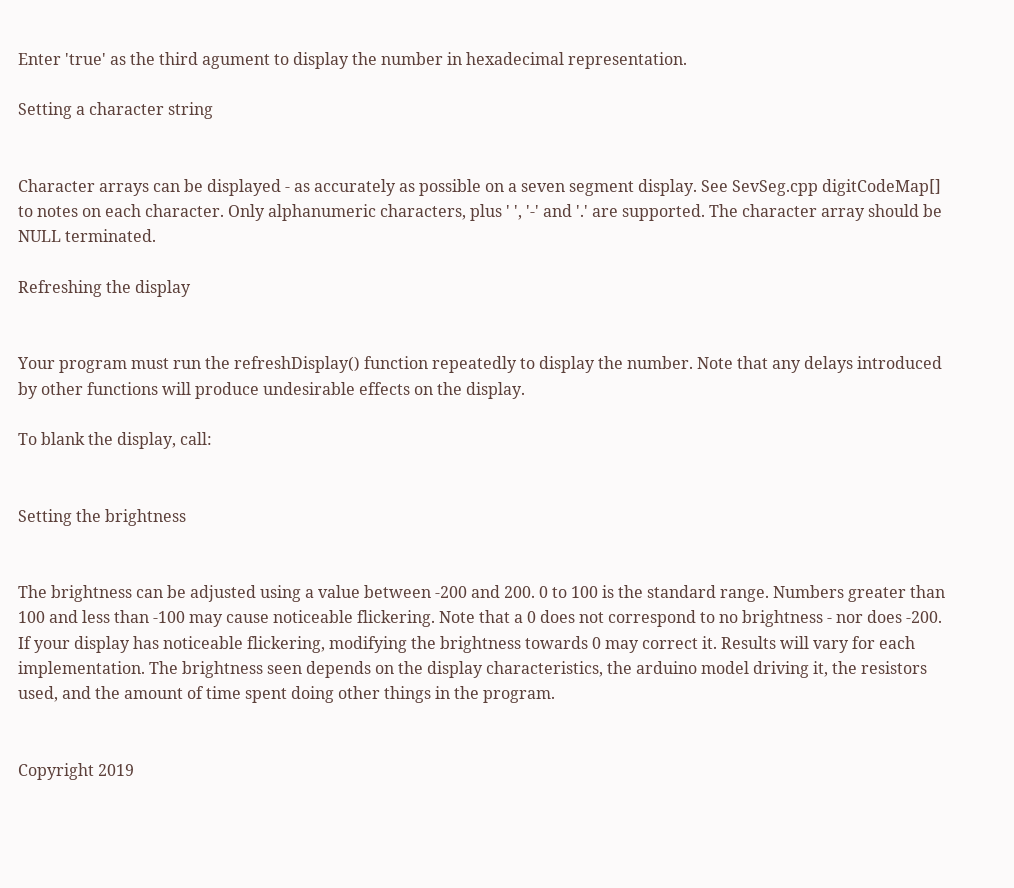Enter 'true' as the third agument to display the number in hexadecimal representation.

Setting a character string


Character arrays can be displayed - as accurately as possible on a seven segment display. See SevSeg.cpp digitCodeMap[] to notes on each character. Only alphanumeric characters, plus ' ', '-' and '.' are supported. The character array should be NULL terminated.

Refreshing the display


Your program must run the refreshDisplay() function repeatedly to display the number. Note that any delays introduced by other functions will produce undesirable effects on the display.

To blank the display, call:


Setting the brightness


The brightness can be adjusted using a value between -200 and 200. 0 to 100 is the standard range. Numbers greater than 100 and less than -100 may cause noticeable flickering. Note that a 0 does not correspond to no brightness - nor does -200. If your display has noticeable flickering, modifying the brightness towards 0 may correct it. Results will vary for each implementation. The brightness seen depends on the display characteristics, the arduino model driving it, the resistors used, and the amount of time spent doing other things in the program.


Copyright 2019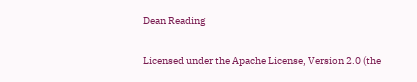Dean Reading

Licensed under the Apache License, Version 2.0 (the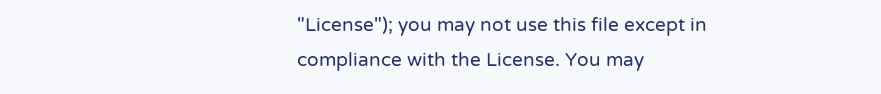"License"); you may not use this file except in compliance with the License. You may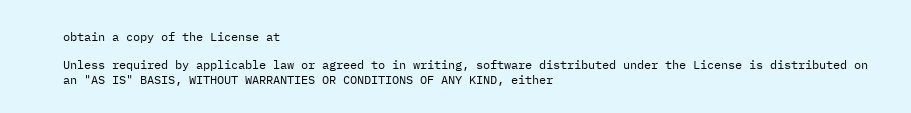obtain a copy of the License at

Unless required by applicable law or agreed to in writing, software distributed under the License is distributed on an "AS IS" BASIS, WITHOUT WARRANTIES OR CONDITIONS OF ANY KIND, either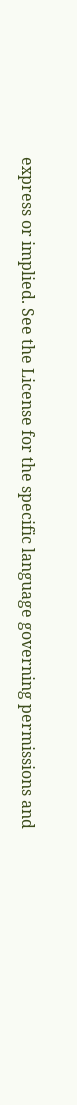express or implied. See the License for the specific language governing permissions and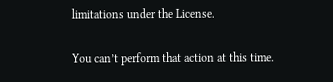limitations under the License.

You can’t perform that action at this time.